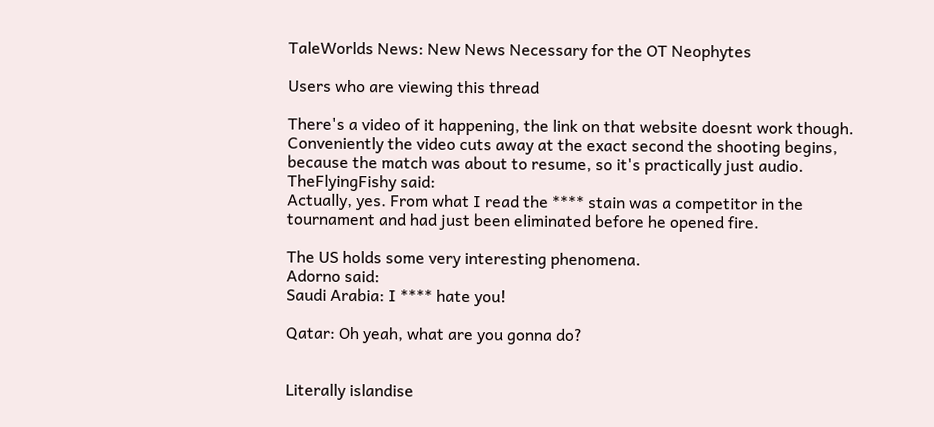TaleWorlds News: New News Necessary for the OT Neophytes

Users who are viewing this thread

There's a video of it happening, the link on that website doesnt work though. Conveniently the video cuts away at the exact second the shooting begins, because the match was about to resume, so it's practically just audio.
TheFlyingFishy said:
Actually, yes. From what I read the **** stain was a competitor in the tournament and had just been eliminated before he opened fire.

The US holds some very interesting phenomena.
Adorno said:
Saudi Arabia: I **** hate you!

Qatar: Oh yeah, what are you gonna do?


Literally islandise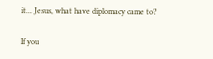it... Jesus, what have diplomacy came to?

If you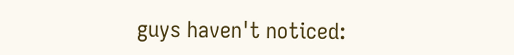guys haven't noticed: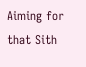Aiming for that Sith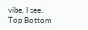vibe, I see.
Top Bottom